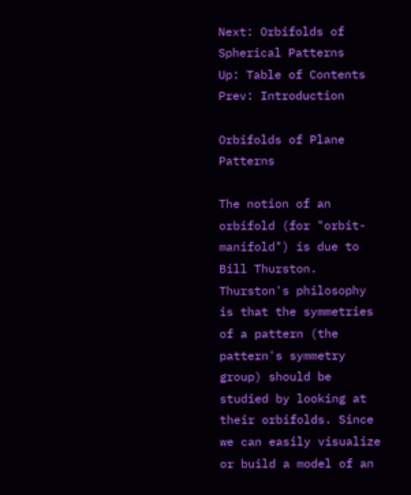Next: Orbifolds of Spherical Patterns
Up: Table of Contents
Prev: Introduction

Orbifolds of Plane Patterns

The notion of an orbifold (for "orbit-manifold") is due to Bill Thurston. Thurston's philosophy is that the symmetries of a pattern (the pattern's symmetry group) should be studied by looking at their orbifolds. Since we can easily visualize or build a model of an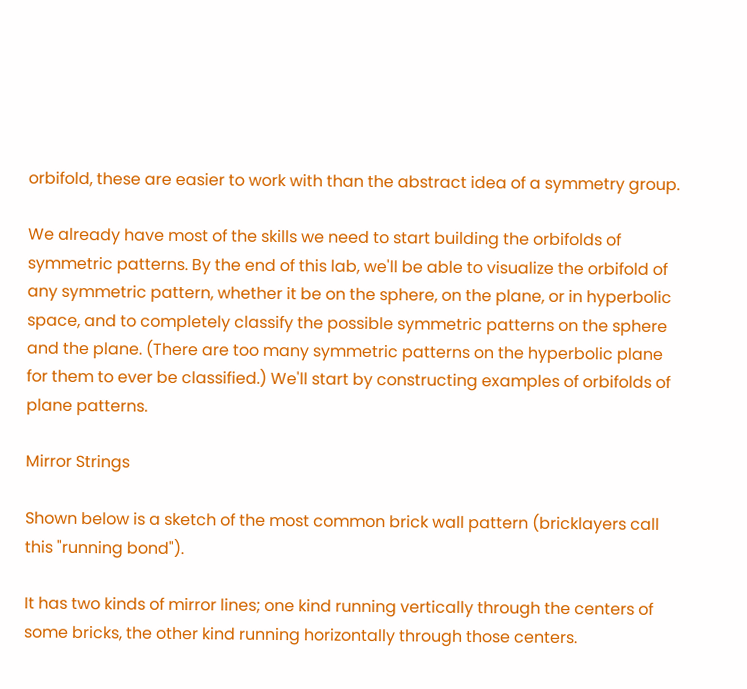orbifold, these are easier to work with than the abstract idea of a symmetry group.

We already have most of the skills we need to start building the orbifolds of symmetric patterns. By the end of this lab, we'll be able to visualize the orbifold of any symmetric pattern, whether it be on the sphere, on the plane, or in hyperbolic space, and to completely classify the possible symmetric patterns on the sphere and the plane. (There are too many symmetric patterns on the hyperbolic plane for them to ever be classified.) We'll start by constructing examples of orbifolds of plane patterns.

Mirror Strings

Shown below is a sketch of the most common brick wall pattern (bricklayers call this "running bond").

It has two kinds of mirror lines; one kind running vertically through the centers of some bricks, the other kind running horizontally through those centers.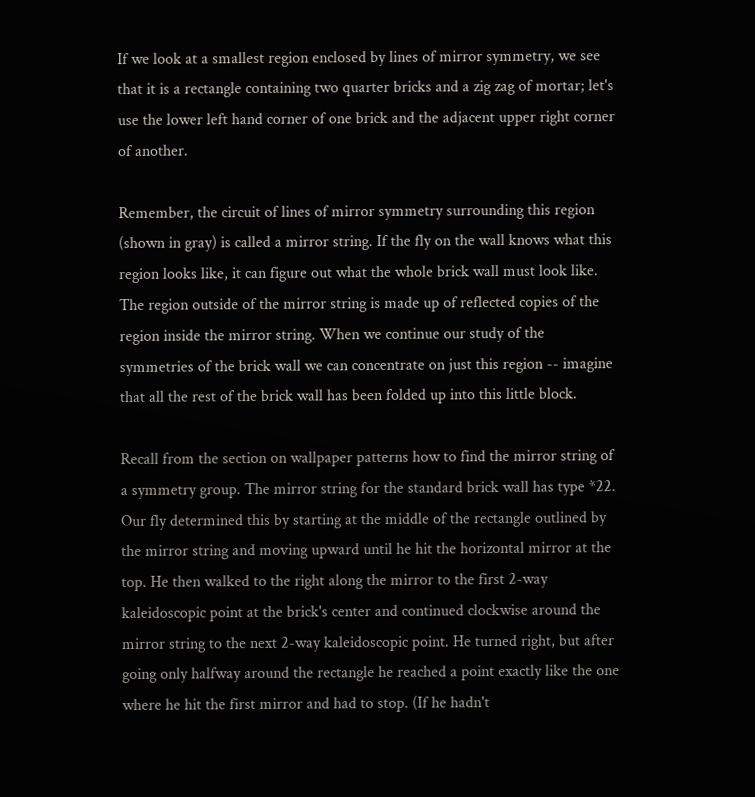If we look at a smallest region enclosed by lines of mirror symmetry, we see that it is a rectangle containing two quarter bricks and a zig zag of mortar; let's use the lower left hand corner of one brick and the adjacent upper right corner of another.

Remember, the circuit of lines of mirror symmetry surrounding this region (shown in gray) is called a mirror string. If the fly on the wall knows what this region looks like, it can figure out what the whole brick wall must look like. The region outside of the mirror string is made up of reflected copies of the region inside the mirror string. When we continue our study of the symmetries of the brick wall we can concentrate on just this region -- imagine that all the rest of the brick wall has been folded up into this little block.

Recall from the section on wallpaper patterns how to find the mirror string of a symmetry group. The mirror string for the standard brick wall has type *22. Our fly determined this by starting at the middle of the rectangle outlined by the mirror string and moving upward until he hit the horizontal mirror at the top. He then walked to the right along the mirror to the first 2-way kaleidoscopic point at the brick's center and continued clockwise around the mirror string to the next 2-way kaleidoscopic point. He turned right, but after going only halfway around the rectangle he reached a point exactly like the one where he hit the first mirror and had to stop. (If he hadn't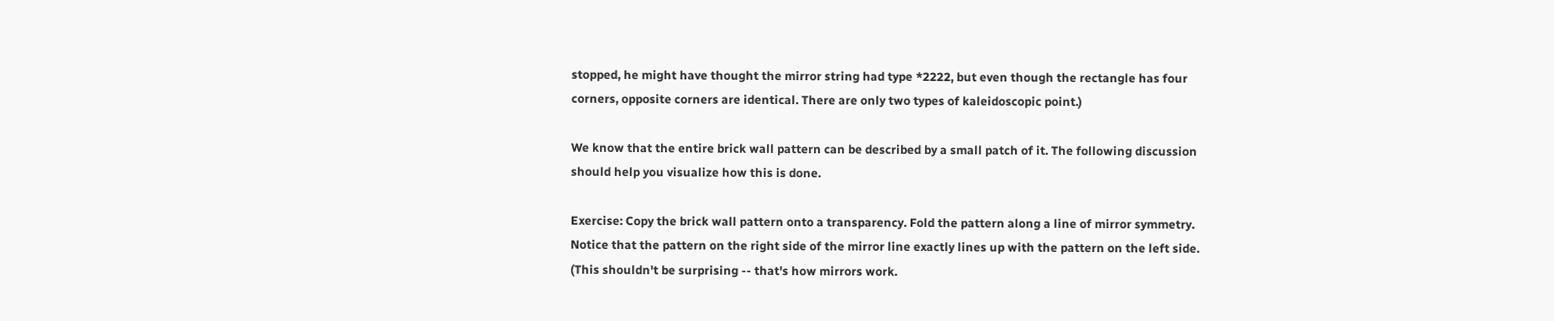stopped, he might have thought the mirror string had type *2222, but even though the rectangle has four corners, opposite corners are identical. There are only two types of kaleidoscopic point.)

We know that the entire brick wall pattern can be described by a small patch of it. The following discussion should help you visualize how this is done.

Exercise: Copy the brick wall pattern onto a transparency. Fold the pattern along a line of mirror symmetry. Notice that the pattern on the right side of the mirror line exactly lines up with the pattern on the left side. (This shouldn't be surprising -- that's how mirrors work.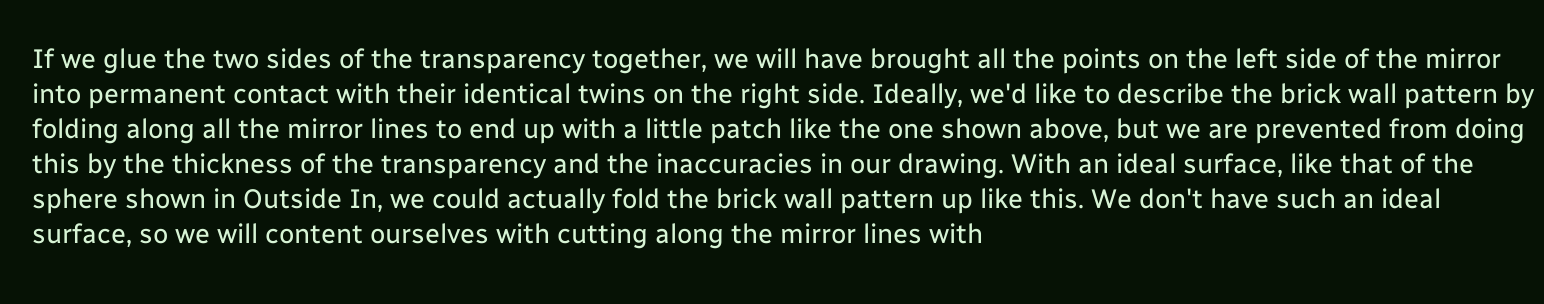If we glue the two sides of the transparency together, we will have brought all the points on the left side of the mirror into permanent contact with their identical twins on the right side. Ideally, we'd like to describe the brick wall pattern by folding along all the mirror lines to end up with a little patch like the one shown above, but we are prevented from doing this by the thickness of the transparency and the inaccuracies in our drawing. With an ideal surface, like that of the sphere shown in Outside In, we could actually fold the brick wall pattern up like this. We don't have such an ideal surface, so we will content ourselves with cutting along the mirror lines with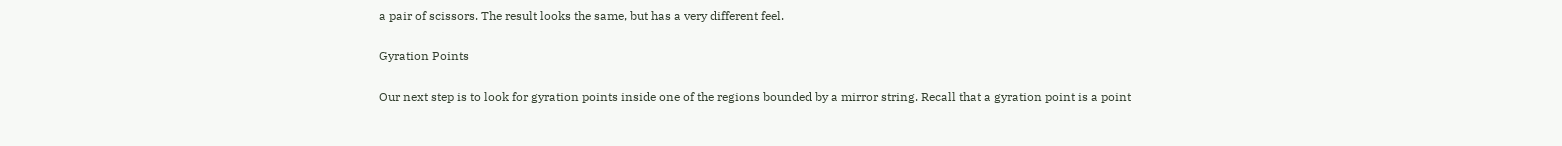a pair of scissors. The result looks the same, but has a very different feel.

Gyration Points

Our next step is to look for gyration points inside one of the regions bounded by a mirror string. Recall that a gyration point is a point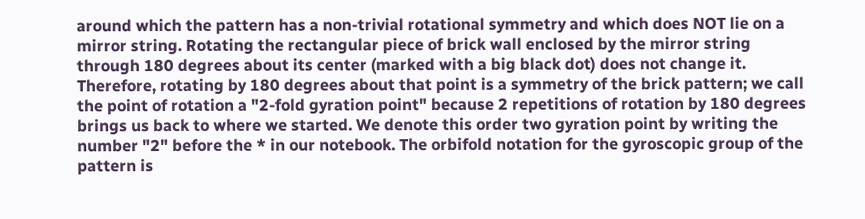around which the pattern has a non-trivial rotational symmetry and which does NOT lie on a mirror string. Rotating the rectangular piece of brick wall enclosed by the mirror string through 180 degrees about its center (marked with a big black dot) does not change it. Therefore, rotating by 180 degrees about that point is a symmetry of the brick pattern; we call the point of rotation a "2-fold gyration point" because 2 repetitions of rotation by 180 degrees brings us back to where we started. We denote this order two gyration point by writing the number "2" before the * in our notebook. The orbifold notation for the gyroscopic group of the pattern is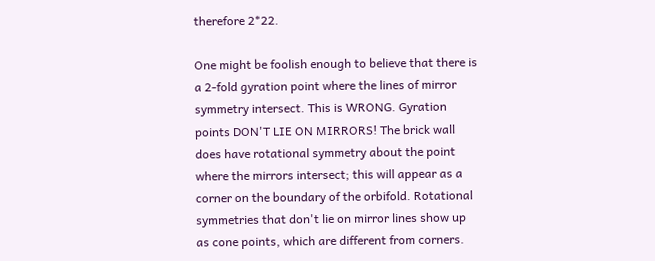therefore 2*22.

One might be foolish enough to believe that there is a 2-fold gyration point where the lines of mirror symmetry intersect. This is WRONG. Gyration points DON'T LIE ON MIRRORS! The brick wall does have rotational symmetry about the point where the mirrors intersect; this will appear as a corner on the boundary of the orbifold. Rotational symmetries that don't lie on mirror lines show up as cone points, which are different from corners.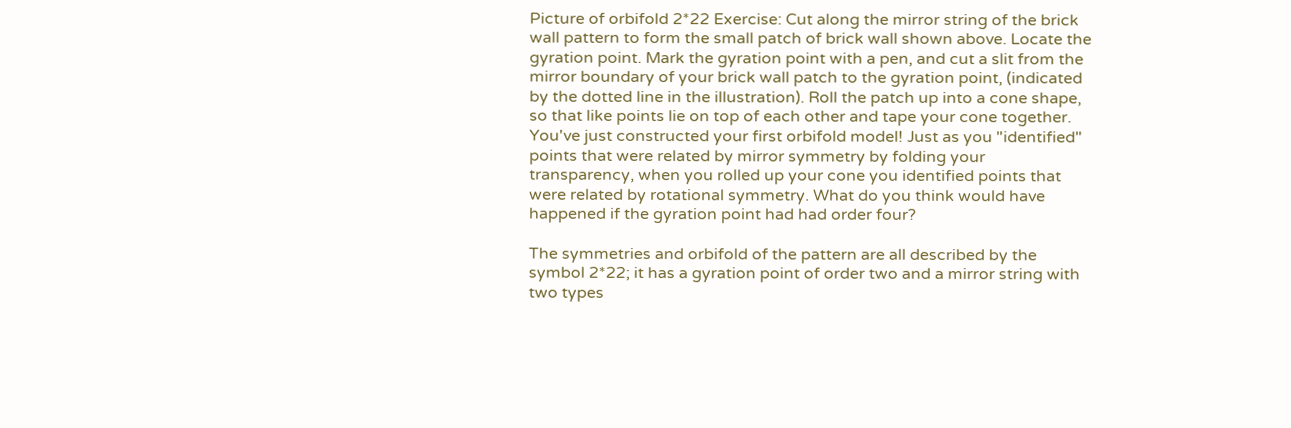Picture of orbifold 2*22 Exercise: Cut along the mirror string of the brick wall pattern to form the small patch of brick wall shown above. Locate the gyration point. Mark the gyration point with a pen, and cut a slit from the mirror boundary of your brick wall patch to the gyration point, (indicated by the dotted line in the illustration). Roll the patch up into a cone shape, so that like points lie on top of each other and tape your cone together. You've just constructed your first orbifold model! Just as you "identified" points that were related by mirror symmetry by folding your transparency, when you rolled up your cone you identified points that were related by rotational symmetry. What do you think would have happened if the gyration point had had order four?

The symmetries and orbifold of the pattern are all described by the symbol 2*22; it has a gyration point of order two and a mirror string with two types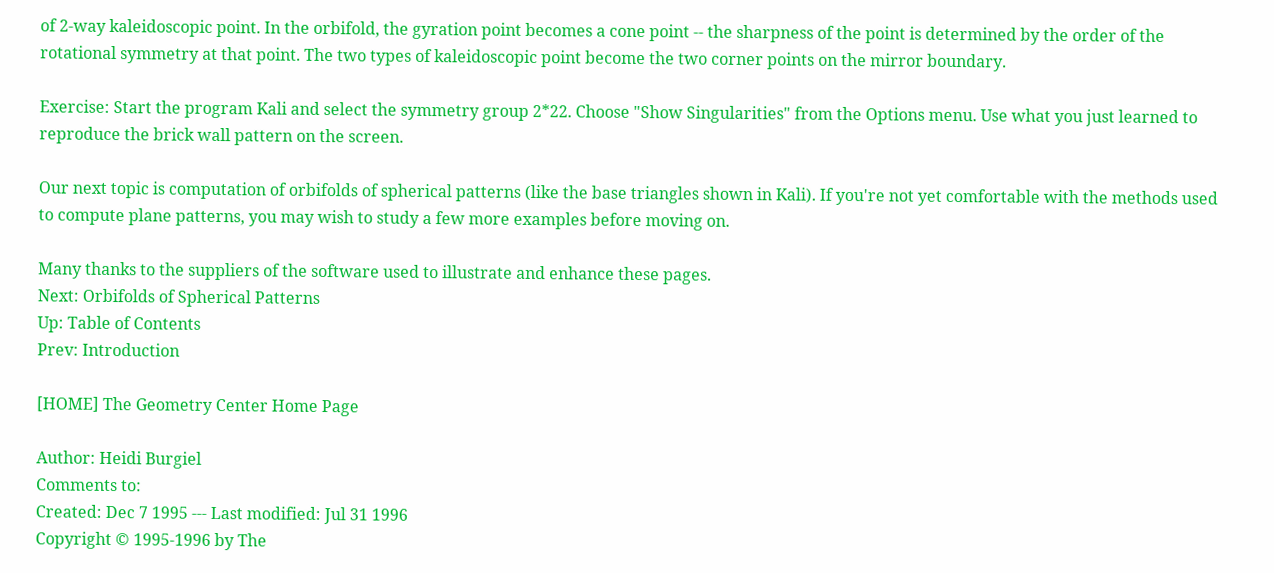of 2-way kaleidoscopic point. In the orbifold, the gyration point becomes a cone point -- the sharpness of the point is determined by the order of the rotational symmetry at that point. The two types of kaleidoscopic point become the two corner points on the mirror boundary.

Exercise: Start the program Kali and select the symmetry group 2*22. Choose "Show Singularities" from the Options menu. Use what you just learned to reproduce the brick wall pattern on the screen.

Our next topic is computation of orbifolds of spherical patterns (like the base triangles shown in Kali). If you're not yet comfortable with the methods used to compute plane patterns, you may wish to study a few more examples before moving on.

Many thanks to the suppliers of the software used to illustrate and enhance these pages.
Next: Orbifolds of Spherical Patterns
Up: Table of Contents
Prev: Introduction

[HOME] The Geometry Center Home Page

Author: Heidi Burgiel
Comments to:
Created: Dec 7 1995 --- Last modified: Jul 31 1996
Copyright © 1995-1996 by The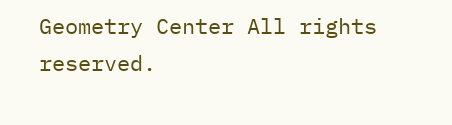Geometry Center All rights reserved.